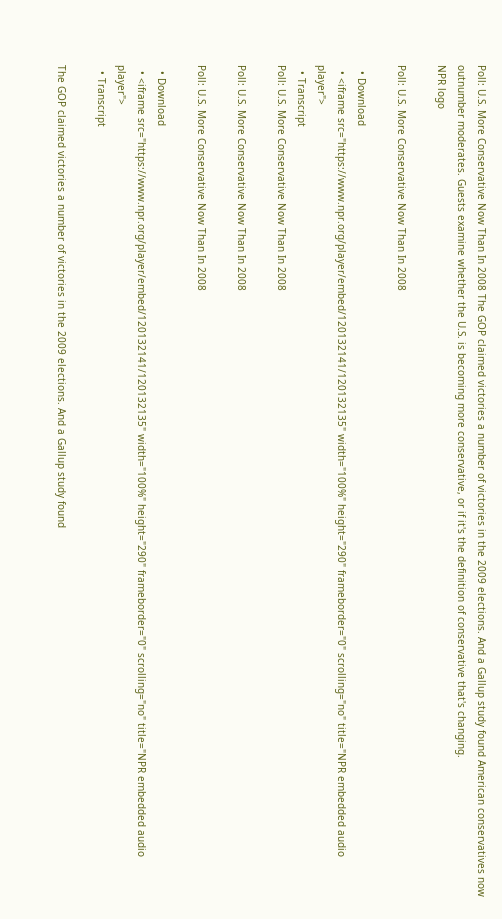Poll: U.S. More Conservative Now Than In 2008 The GOP claimed victories a number of victories in the 2009 elections. And a Gallup study found American conservatives now outnumber moderates. Guests examine whether the U.S. is becoming more conservative, or if it's the definition of conservative that's changing.
NPR logo

Poll: U.S. More Conservative Now Than In 2008

  • Download
  • <iframe src="https://www.npr.org/player/embed/120132141/120132135" width="100%" height="290" frameborder="0" scrolling="no" title="NPR embedded audio player">
  • Transcript
Poll: U.S. More Conservative Now Than In 2008

Poll: U.S. More Conservative Now Than In 2008

Poll: U.S. More Conservative Now Than In 2008

  • Download
  • <iframe src="https://www.npr.org/player/embed/120132141/120132135" width="100%" height="290" frameborder="0" scrolling="no" title="NPR embedded audio player">
  • Transcript

The GOP claimed victories a number of victories in the 2009 elections. And a Gallup study found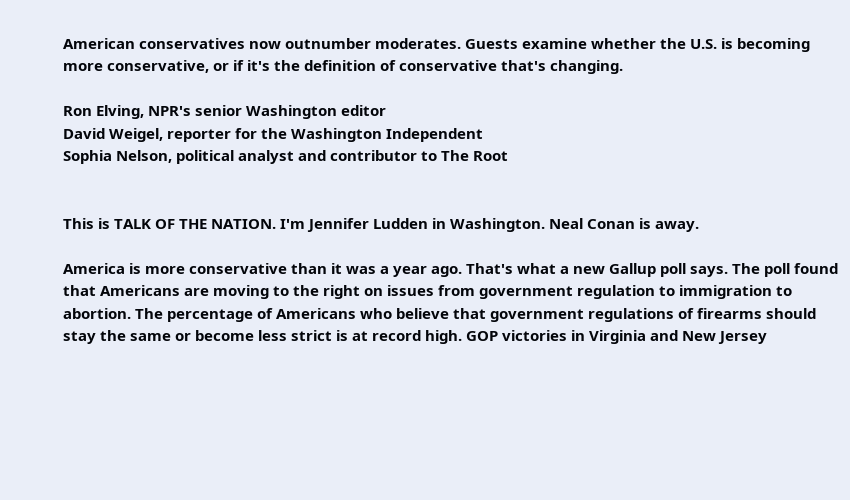American conservatives now outnumber moderates. Guests examine whether the U.S. is becoming more conservative, or if it's the definition of conservative that's changing.

Ron Elving, NPR's senior Washington editor
David Weigel, reporter for the Washington Independent
Sophia Nelson, political analyst and contributor to The Root


This is TALK OF THE NATION. I'm Jennifer Ludden in Washington. Neal Conan is away.

America is more conservative than it was a year ago. That's what a new Gallup poll says. The poll found that Americans are moving to the right on issues from government regulation to immigration to abortion. The percentage of Americans who believe that government regulations of firearms should stay the same or become less strict is at record high. GOP victories in Virginia and New Jersey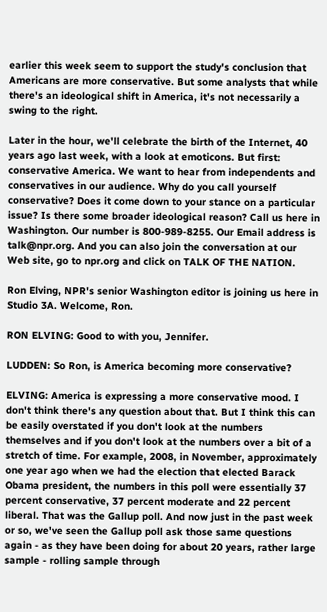earlier this week seem to support the study's conclusion that Americans are more conservative. But some analysts that while there's an ideological shift in America, it's not necessarily a swing to the right.

Later in the hour, we'll celebrate the birth of the Internet, 40 years ago last week, with a look at emoticons. But first: conservative America. We want to hear from independents and conservatives in our audience. Why do you call yourself conservative? Does it come down to your stance on a particular issue? Is there some broader ideological reason? Call us here in Washington. Our number is 800-989-8255. Our Email address is talk@npr.org. And you can also join the conversation at our Web site, go to npr.org and click on TALK OF THE NATION.

Ron Elving, NPR's senior Washington editor is joining us here in Studio 3A. Welcome, Ron.

RON ELVING: Good to with you, Jennifer.

LUDDEN: So Ron, is America becoming more conservative?

ELVING: America is expressing a more conservative mood. I don't think there's any question about that. But I think this can be easily overstated if you don't look at the numbers themselves and if you don't look at the numbers over a bit of a stretch of time. For example, 2008, in November, approximately one year ago when we had the election that elected Barack Obama president, the numbers in this poll were essentially 37 percent conservative, 37 percent moderate and 22 percent liberal. That was the Gallup poll. And now just in the past week or so, we've seen the Gallup poll ask those same questions again - as they have been doing for about 20 years, rather large sample - rolling sample through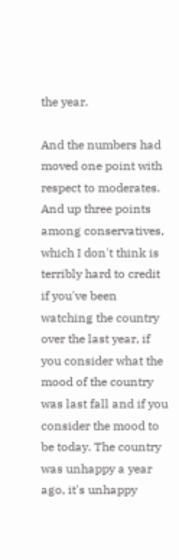the year.

And the numbers had moved one point with respect to moderates. And up three points among conservatives, which I don't think is terribly hard to credit if you've been watching the country over the last year, if you consider what the mood of the country was last fall and if you consider the mood to be today. The country was unhappy a year ago, it's unhappy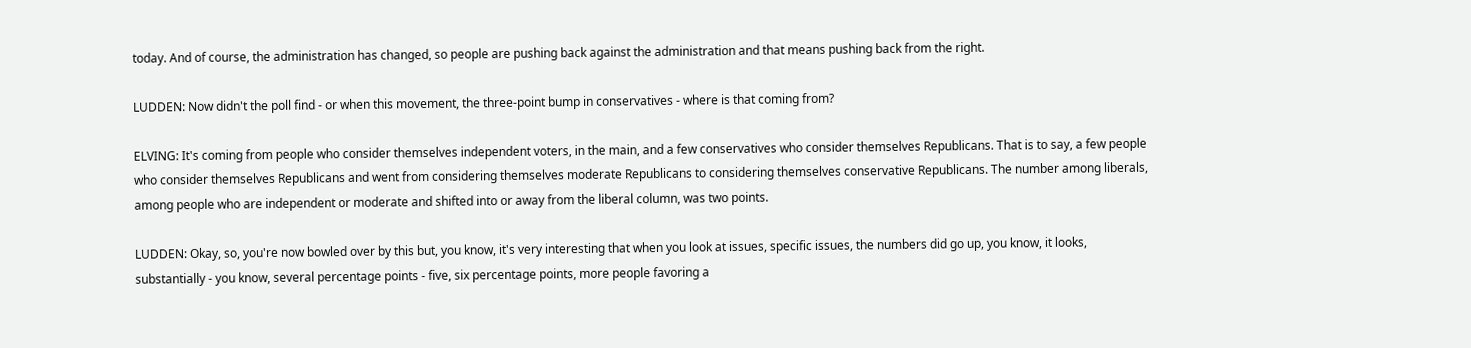today. And of course, the administration has changed, so people are pushing back against the administration and that means pushing back from the right.

LUDDEN: Now didn't the poll find - or when this movement, the three-point bump in conservatives - where is that coming from?

ELVING: It's coming from people who consider themselves independent voters, in the main, and a few conservatives who consider themselves Republicans. That is to say, a few people who consider themselves Republicans and went from considering themselves moderate Republicans to considering themselves conservative Republicans. The number among liberals, among people who are independent or moderate and shifted into or away from the liberal column, was two points.

LUDDEN: Okay, so, you're now bowled over by this but, you know, it's very interesting that when you look at issues, specific issues, the numbers did go up, you know, it looks, substantially - you know, several percentage points - five, six percentage points, more people favoring a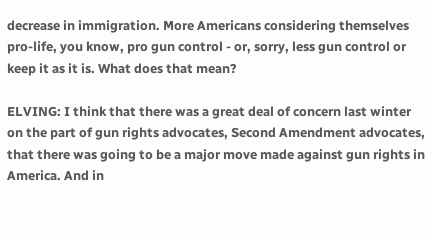decrease in immigration. More Americans considering themselves pro-life, you know, pro gun control - or, sorry, less gun control or keep it as it is. What does that mean?

ELVING: I think that there was a great deal of concern last winter on the part of gun rights advocates, Second Amendment advocates, that there was going to be a major move made against gun rights in America. And in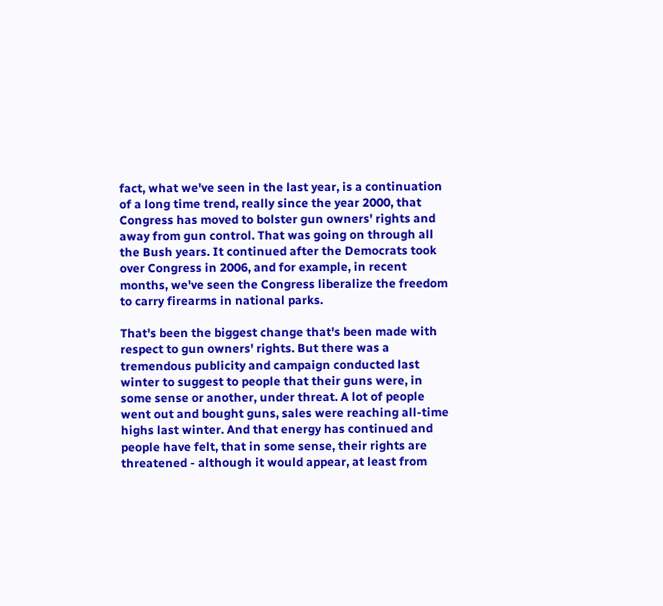fact, what we've seen in the last year, is a continuation of a long time trend, really since the year 2000, that Congress has moved to bolster gun owners' rights and away from gun control. That was going on through all the Bush years. It continued after the Democrats took over Congress in 2006, and for example, in recent months, we've seen the Congress liberalize the freedom to carry firearms in national parks.

That's been the biggest change that's been made with respect to gun owners' rights. But there was a tremendous publicity and campaign conducted last winter to suggest to people that their guns were, in some sense or another, under threat. A lot of people went out and bought guns, sales were reaching all-time highs last winter. And that energy has continued and people have felt, that in some sense, their rights are threatened - although it would appear, at least from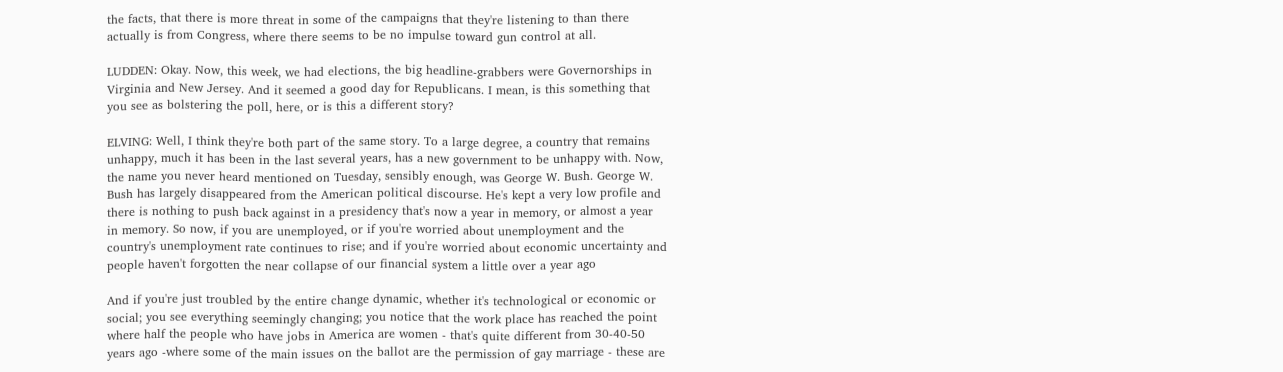the facts, that there is more threat in some of the campaigns that they're listening to than there actually is from Congress, where there seems to be no impulse toward gun control at all.

LUDDEN: Okay. Now, this week, we had elections, the big headline-grabbers were Governorships in Virginia and New Jersey. And it seemed a good day for Republicans. I mean, is this something that you see as bolstering the poll, here, or is this a different story?

ELVING: Well, I think they're both part of the same story. To a large degree, a country that remains unhappy, much it has been in the last several years, has a new government to be unhappy with. Now, the name you never heard mentioned on Tuesday, sensibly enough, was George W. Bush. George W. Bush has largely disappeared from the American political discourse. He's kept a very low profile and there is nothing to push back against in a presidency that's now a year in memory, or almost a year in memory. So now, if you are unemployed, or if you're worried about unemployment and the country's unemployment rate continues to rise; and if you're worried about economic uncertainty and people haven't forgotten the near collapse of our financial system a little over a year ago

And if you're just troubled by the entire change dynamic, whether it's technological or economic or social; you see everything seemingly changing; you notice that the work place has reached the point where half the people who have jobs in America are women - that's quite different from 30-40-50 years ago -where some of the main issues on the ballot are the permission of gay marriage - these are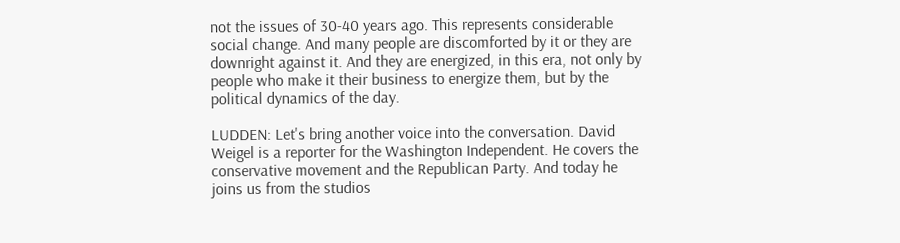not the issues of 30-40 years ago. This represents considerable social change. And many people are discomforted by it or they are downright against it. And they are energized, in this era, not only by people who make it their business to energize them, but by the political dynamics of the day.

LUDDEN: Let's bring another voice into the conversation. David Weigel is a reporter for the Washington Independent. He covers the conservative movement and the Republican Party. And today he joins us from the studios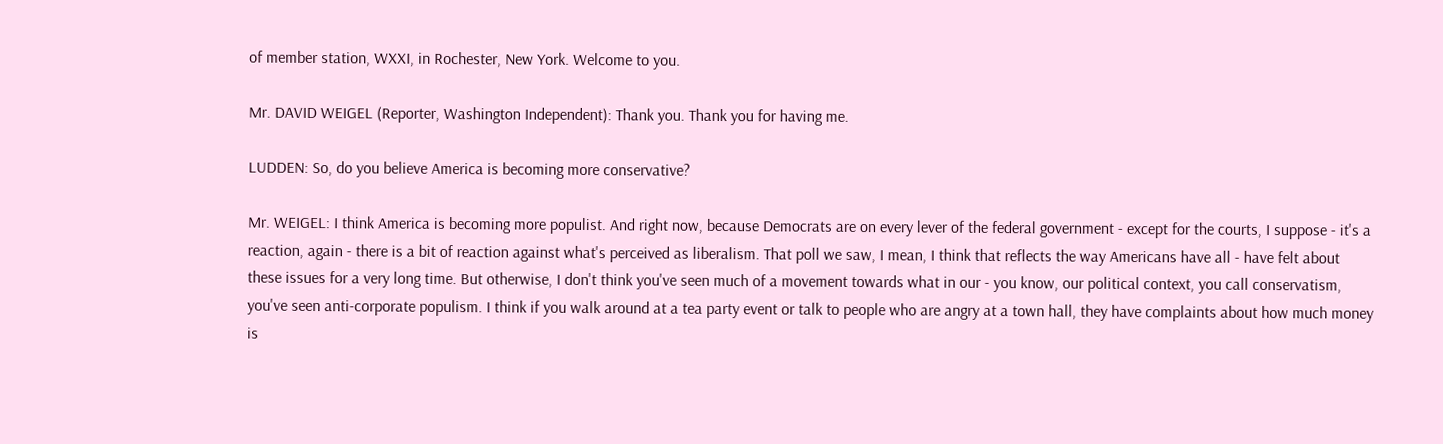of member station, WXXI, in Rochester, New York. Welcome to you.

Mr. DAVID WEIGEL (Reporter, Washington Independent): Thank you. Thank you for having me.

LUDDEN: So, do you believe America is becoming more conservative?

Mr. WEIGEL: I think America is becoming more populist. And right now, because Democrats are on every lever of the federal government - except for the courts, I suppose - it's a reaction, again - there is a bit of reaction against what's perceived as liberalism. That poll we saw, I mean, I think that reflects the way Americans have all - have felt about these issues for a very long time. But otherwise, I don't think you've seen much of a movement towards what in our - you know, our political context, you call conservatism, you've seen anti-corporate populism. I think if you walk around at a tea party event or talk to people who are angry at a town hall, they have complaints about how much money is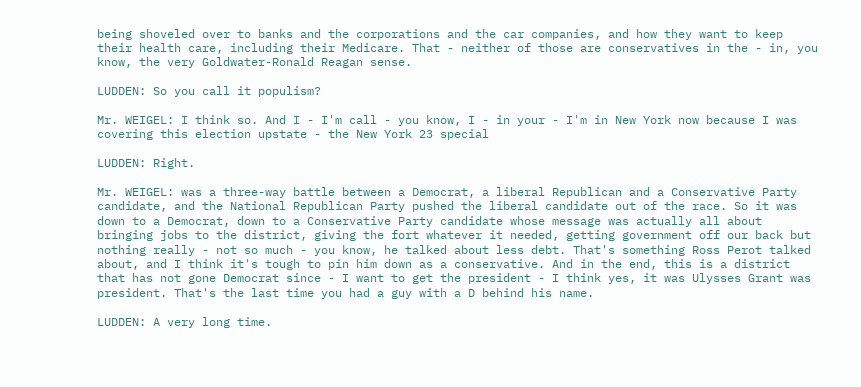being shoveled over to banks and the corporations and the car companies, and how they want to keep their health care, including their Medicare. That - neither of those are conservatives in the - in, you know, the very Goldwater-Ronald Reagan sense.

LUDDEN: So you call it populism?

Mr. WEIGEL: I think so. And I - I'm call - you know, I - in your - I'm in New York now because I was covering this election upstate - the New York 23 special

LUDDEN: Right.

Mr. WEIGEL: was a three-way battle between a Democrat, a liberal Republican and a Conservative Party candidate, and the National Republican Party pushed the liberal candidate out of the race. So it was down to a Democrat, down to a Conservative Party candidate whose message was actually all about bringing jobs to the district, giving the fort whatever it needed, getting government off our back but nothing really - not so much - you know, he talked about less debt. That's something Ross Perot talked about, and I think it's tough to pin him down as a conservative. And in the end, this is a district that has not gone Democrat since - I want to get the president - I think yes, it was Ulysses Grant was president. That's the last time you had a guy with a D behind his name.

LUDDEN: A very long time.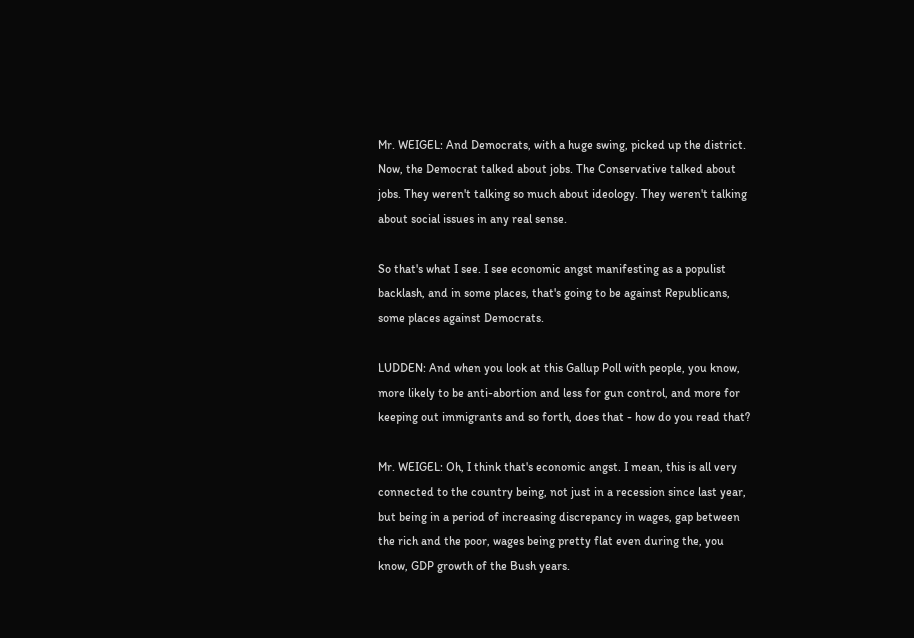Mr. WEIGEL: And Democrats, with a huge swing, picked up the district. Now, the Democrat talked about jobs. The Conservative talked about jobs. They weren't talking so much about ideology. They weren't talking about social issues in any real sense.

So that's what I see. I see economic angst manifesting as a populist backlash, and in some places, that's going to be against Republicans, some places against Democrats.

LUDDEN: And when you look at this Gallup Poll with people, you know, more likely to be anti-abortion and less for gun control, and more for keeping out immigrants and so forth, does that - how do you read that?

Mr. WEIGEL: Oh, I think that's economic angst. I mean, this is all very connected to the country being, not just in a recession since last year, but being in a period of increasing discrepancy in wages, gap between the rich and the poor, wages being pretty flat even during the, you know, GDP growth of the Bush years.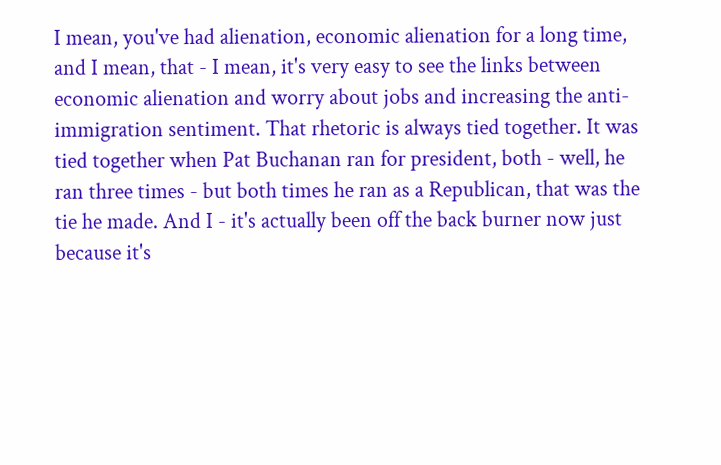I mean, you've had alienation, economic alienation for a long time, and I mean, that - I mean, it's very easy to see the links between economic alienation and worry about jobs and increasing the anti-immigration sentiment. That rhetoric is always tied together. It was tied together when Pat Buchanan ran for president, both - well, he ran three times - but both times he ran as a Republican, that was the tie he made. And I - it's actually been off the back burner now just because it's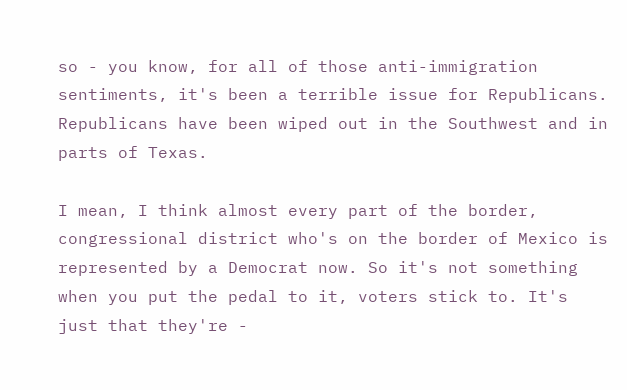so - you know, for all of those anti-immigration sentiments, it's been a terrible issue for Republicans. Republicans have been wiped out in the Southwest and in parts of Texas.

I mean, I think almost every part of the border, congressional district who's on the border of Mexico is represented by a Democrat now. So it's not something when you put the pedal to it, voters stick to. It's just that they're -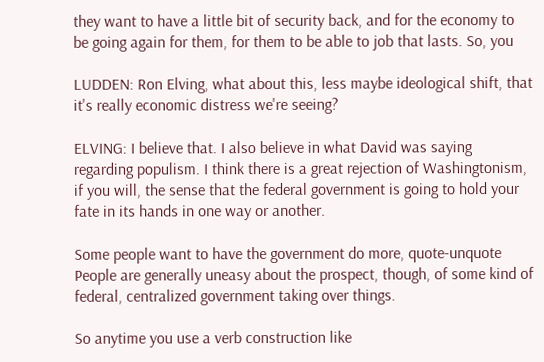they want to have a little bit of security back, and for the economy to be going again for them, for them to be able to job that lasts. So, you

LUDDEN: Ron Elving, what about this, less maybe ideological shift, that it's really economic distress we're seeing?

ELVING: I believe that. I also believe in what David was saying regarding populism. I think there is a great rejection of Washingtonism, if you will, the sense that the federal government is going to hold your fate in its hands in one way or another.

Some people want to have the government do more, quote-unquote People are generally uneasy about the prospect, though, of some kind of federal, centralized government taking over things.

So anytime you use a verb construction like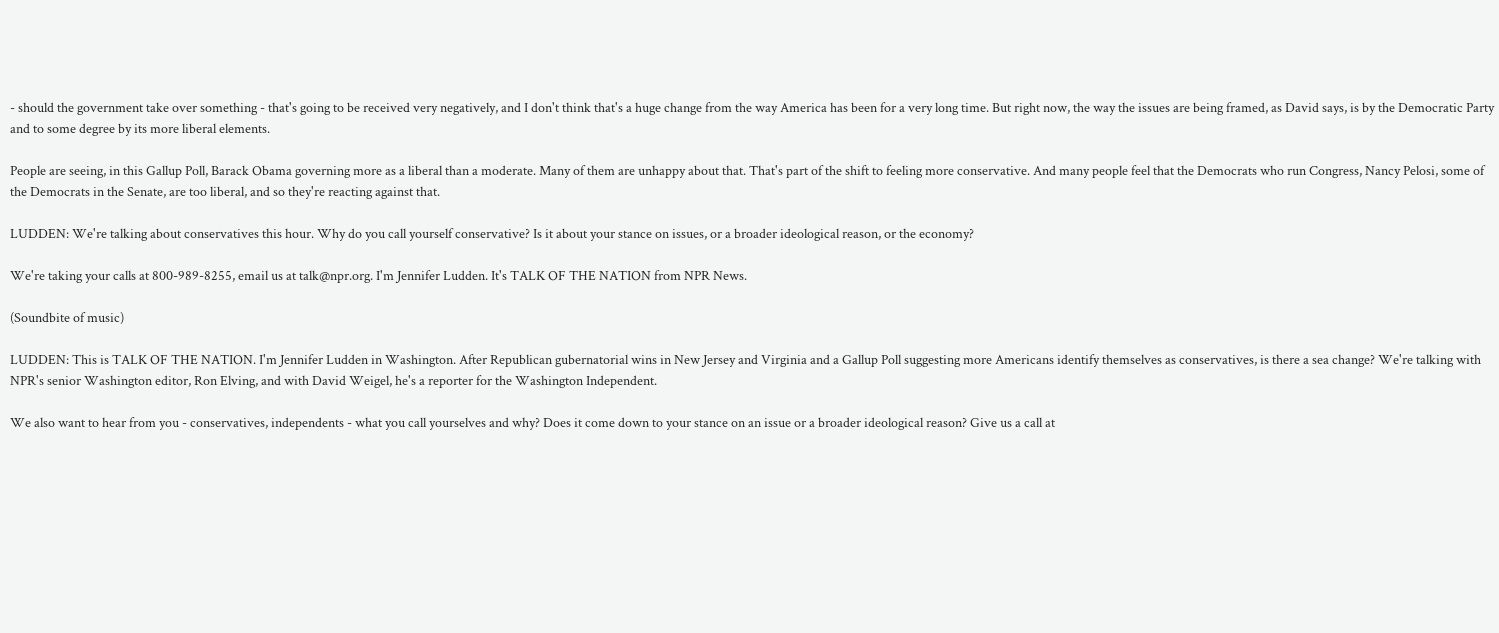- should the government take over something - that's going to be received very negatively, and I don't think that's a huge change from the way America has been for a very long time. But right now, the way the issues are being framed, as David says, is by the Democratic Party and to some degree by its more liberal elements.

People are seeing, in this Gallup Poll, Barack Obama governing more as a liberal than a moderate. Many of them are unhappy about that. That's part of the shift to feeling more conservative. And many people feel that the Democrats who run Congress, Nancy Pelosi, some of the Democrats in the Senate, are too liberal, and so they're reacting against that.

LUDDEN: We're talking about conservatives this hour. Why do you call yourself conservative? Is it about your stance on issues, or a broader ideological reason, or the economy?

We're taking your calls at 800-989-8255, email us at talk@npr.org. I'm Jennifer Ludden. It's TALK OF THE NATION from NPR News.

(Soundbite of music)

LUDDEN: This is TALK OF THE NATION. I'm Jennifer Ludden in Washington. After Republican gubernatorial wins in New Jersey and Virginia and a Gallup Poll suggesting more Americans identify themselves as conservatives, is there a sea change? We're talking with NPR's senior Washington editor, Ron Elving, and with David Weigel, he's a reporter for the Washington Independent.

We also want to hear from you - conservatives, independents - what you call yourselves and why? Does it come down to your stance on an issue or a broader ideological reason? Give us a call at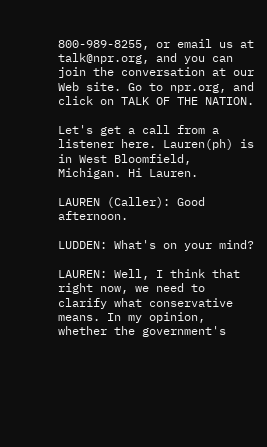800-989-8255, or email us at talk@npr.org, and you can join the conversation at our Web site. Go to npr.org, and click on TALK OF THE NATION.

Let's get a call from a listener here. Lauren(ph) is in West Bloomfield, Michigan. Hi Lauren.

LAUREN (Caller): Good afternoon.

LUDDEN: What's on your mind?

LAUREN: Well, I think that right now, we need to clarify what conservative means. In my opinion, whether the government's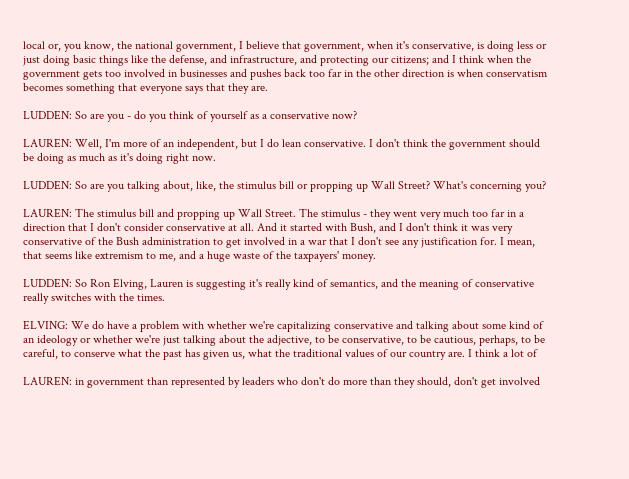local or, you know, the national government, I believe that government, when it's conservative, is doing less or just doing basic things like the defense, and infrastructure, and protecting our citizens; and I think when the government gets too involved in businesses and pushes back too far in the other direction is when conservatism becomes something that everyone says that they are.

LUDDEN: So are you - do you think of yourself as a conservative now?

LAUREN: Well, I'm more of an independent, but I do lean conservative. I don't think the government should be doing as much as it's doing right now.

LUDDEN: So are you talking about, like, the stimulus bill or propping up Wall Street? What's concerning you?

LAUREN: The stimulus bill and propping up Wall Street. The stimulus - they went very much too far in a direction that I don't consider conservative at all. And it started with Bush, and I don't think it was very conservative of the Bush administration to get involved in a war that I don't see any justification for. I mean, that seems like extremism to me, and a huge waste of the taxpayers' money.

LUDDEN: So Ron Elving, Lauren is suggesting it's really kind of semantics, and the meaning of conservative really switches with the times.

ELVING: We do have a problem with whether we're capitalizing conservative and talking about some kind of an ideology or whether we're just talking about the adjective, to be conservative, to be cautious, perhaps, to be careful, to conserve what the past has given us, what the traditional values of our country are. I think a lot of

LAUREN: in government than represented by leaders who don't do more than they should, don't get involved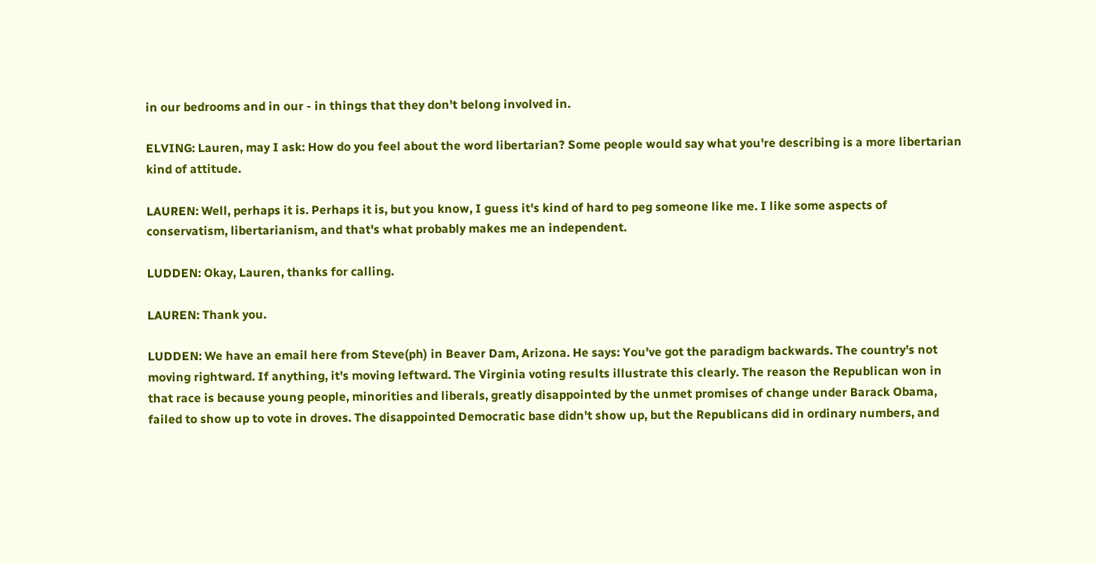in our bedrooms and in our - in things that they don't belong involved in.

ELVING: Lauren, may I ask: How do you feel about the word libertarian? Some people would say what you're describing is a more libertarian kind of attitude.

LAUREN: Well, perhaps it is. Perhaps it is, but you know, I guess it's kind of hard to peg someone like me. I like some aspects of conservatism, libertarianism, and that's what probably makes me an independent.

LUDDEN: Okay, Lauren, thanks for calling.

LAUREN: Thank you.

LUDDEN: We have an email here from Steve(ph) in Beaver Dam, Arizona. He says: You've got the paradigm backwards. The country's not moving rightward. If anything, it's moving leftward. The Virginia voting results illustrate this clearly. The reason the Republican won in that race is because young people, minorities and liberals, greatly disappointed by the unmet promises of change under Barack Obama, failed to show up to vote in droves. The disappointed Democratic base didn't show up, but the Republicans did in ordinary numbers, and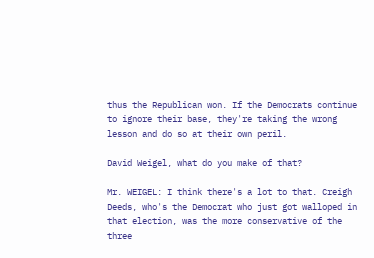thus the Republican won. If the Democrats continue to ignore their base, they're taking the wrong lesson and do so at their own peril.

David Weigel, what do you make of that?

Mr. WEIGEL: I think there's a lot to that. Creigh Deeds, who's the Democrat who just got walloped in that election, was the more conservative of the three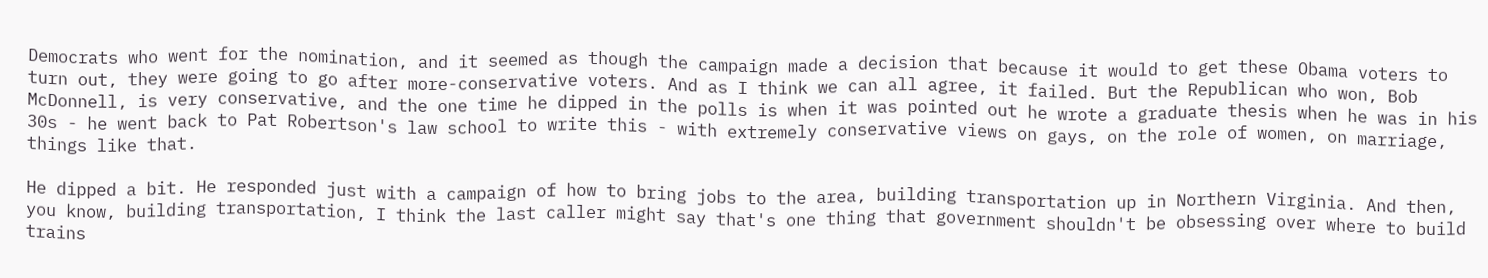Democrats who went for the nomination, and it seemed as though the campaign made a decision that because it would to get these Obama voters to turn out, they were going to go after more-conservative voters. And as I think we can all agree, it failed. But the Republican who won, Bob McDonnell, is very conservative, and the one time he dipped in the polls is when it was pointed out he wrote a graduate thesis when he was in his 30s - he went back to Pat Robertson's law school to write this - with extremely conservative views on gays, on the role of women, on marriage, things like that.

He dipped a bit. He responded just with a campaign of how to bring jobs to the area, building transportation up in Northern Virginia. And then, you know, building transportation, I think the last caller might say that's one thing that government shouldn't be obsessing over where to build trains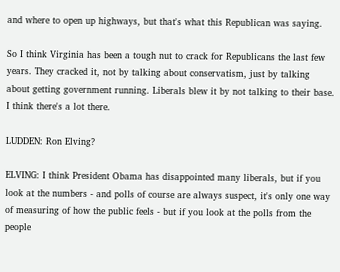and where to open up highways, but that's what this Republican was saying.

So I think Virginia has been a tough nut to crack for Republicans the last few years. They cracked it, not by talking about conservatism, just by talking about getting government running. Liberals blew it by not talking to their base. I think there's a lot there.

LUDDEN: Ron Elving?

ELVING: I think President Obama has disappointed many liberals, but if you look at the numbers - and polls of course are always suspect, it's only one way of measuring of how the public feels - but if you look at the polls from the people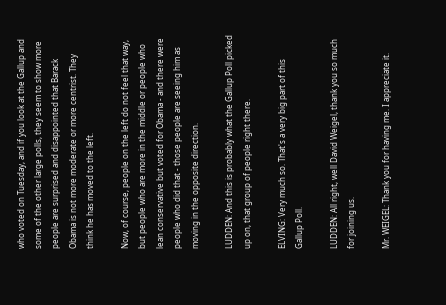who voted on Tuesday, and if you look at the Gallup and some of the other large polls, they seem to show more people are surprised and disappointed that Barack Obama is not more moderate or more centrist. They think he has moved to the left.

Now, of course, people on the left do not feel that way, but people who are more in the middle or people who lean conservative but voted for Obama - and there were people who did that - those people are seeing him as moving in the opposite direction.

LUDDEN: And this is probably what the Gallup Poll picked up on, that group of people right there.

ELVING: Very much so. That's a very big part of this Gallup Poll.

LUDDEN: All right, well David Weigel, thank you so much for joining us.

Mr. WEIGEL: Thank you for having me. I appreciate it.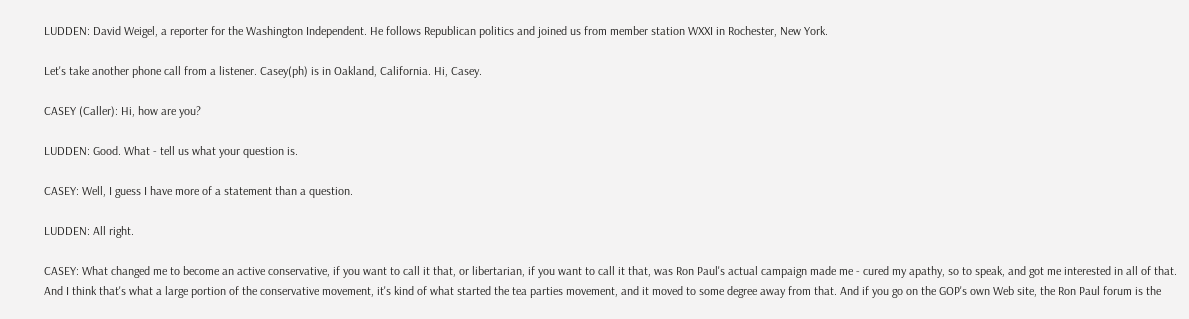LUDDEN: David Weigel, a reporter for the Washington Independent. He follows Republican politics and joined us from member station WXXI in Rochester, New York.

Let's take another phone call from a listener. Casey(ph) is in Oakland, California. Hi, Casey.

CASEY (Caller): Hi, how are you?

LUDDEN: Good. What - tell us what your question is.

CASEY: Well, I guess I have more of a statement than a question.

LUDDEN: All right.

CASEY: What changed me to become an active conservative, if you want to call it that, or libertarian, if you want to call it that, was Ron Paul's actual campaign made me - cured my apathy, so to speak, and got me interested in all of that. And I think that's what a large portion of the conservative movement, it's kind of what started the tea parties movement, and it moved to some degree away from that. And if you go on the GOP's own Web site, the Ron Paul forum is the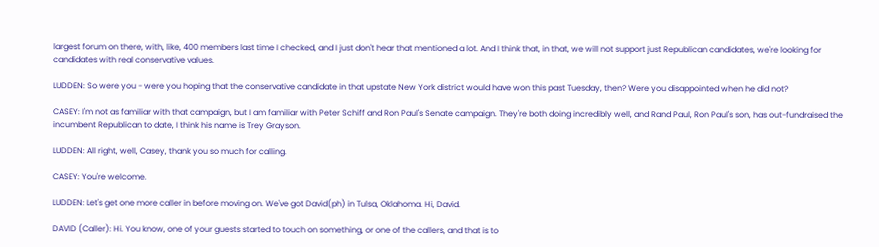largest forum on there, with, like, 400 members last time I checked, and I just don't hear that mentioned a lot. And I think that, in that, we will not support just Republican candidates, we're looking for candidates with real conservative values.

LUDDEN: So were you - were you hoping that the conservative candidate in that upstate New York district would have won this past Tuesday, then? Were you disappointed when he did not?

CASEY: I'm not as familiar with that campaign, but I am familiar with Peter Schiff and Ron Paul's Senate campaign. They're both doing incredibly well, and Rand Paul, Ron Paul's son, has out-fundraised the incumbent Republican to date, I think his name is Trey Grayson.

LUDDEN: All right, well, Casey, thank you so much for calling.

CASEY: You're welcome.

LUDDEN: Let's get one more caller in before moving on. We've got David(ph) in Tulsa, Oklahoma. Hi, David.

DAVID (Caller): Hi. You know, one of your guests started to touch on something, or one of the callers, and that is to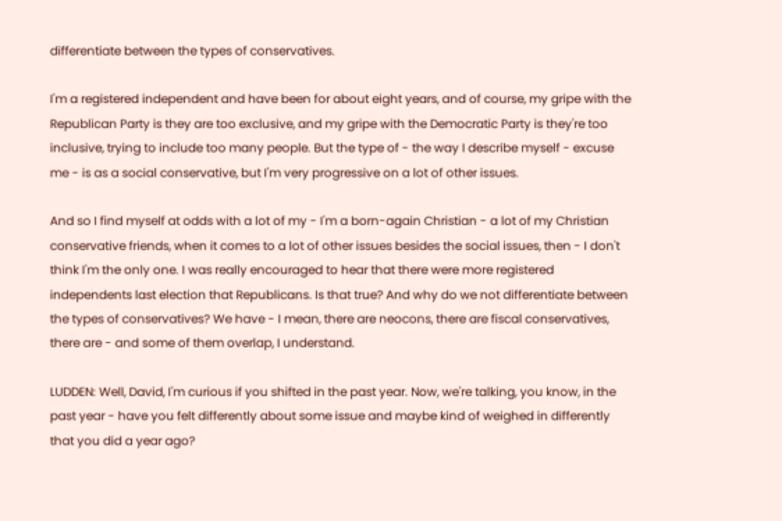differentiate between the types of conservatives.

I'm a registered independent and have been for about eight years, and of course, my gripe with the Republican Party is they are too exclusive, and my gripe with the Democratic Party is they're too inclusive, trying to include too many people. But the type of - the way I describe myself - excuse me - is as a social conservative, but I'm very progressive on a lot of other issues.

And so I find myself at odds with a lot of my - I'm a born-again Christian - a lot of my Christian conservative friends, when it comes to a lot of other issues besides the social issues, then - I don't think I'm the only one. I was really encouraged to hear that there were more registered independents last election that Republicans. Is that true? And why do we not differentiate between the types of conservatives? We have - I mean, there are neocons, there are fiscal conservatives, there are - and some of them overlap, I understand.

LUDDEN: Well, David, I'm curious if you shifted in the past year. Now, we're talking, you know, in the past year - have you felt differently about some issue and maybe kind of weighed in differently that you did a year ago?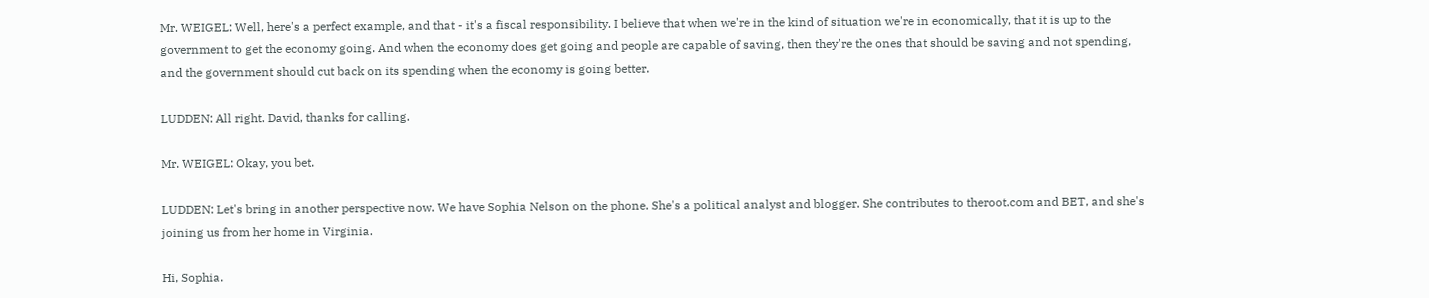Mr. WEIGEL: Well, here's a perfect example, and that - it's a fiscal responsibility. I believe that when we're in the kind of situation we're in economically, that it is up to the government to get the economy going. And when the economy does get going and people are capable of saving, then they're the ones that should be saving and not spending, and the government should cut back on its spending when the economy is going better.

LUDDEN: All right. David, thanks for calling.

Mr. WEIGEL: Okay, you bet.

LUDDEN: Let's bring in another perspective now. We have Sophia Nelson on the phone. She's a political analyst and blogger. She contributes to theroot.com and BET, and she's joining us from her home in Virginia.

Hi, Sophia.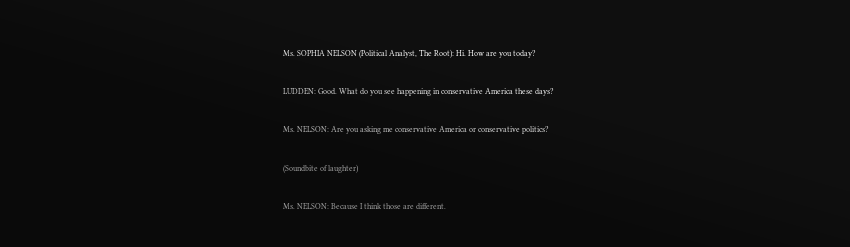Ms. SOPHIA NELSON (Political Analyst, The Root): Hi. How are you today?

LUDDEN: Good. What do you see happening in conservative America these days?

Ms. NELSON: Are you asking me conservative America or conservative politics?

(Soundbite of laughter)

Ms. NELSON: Because I think those are different.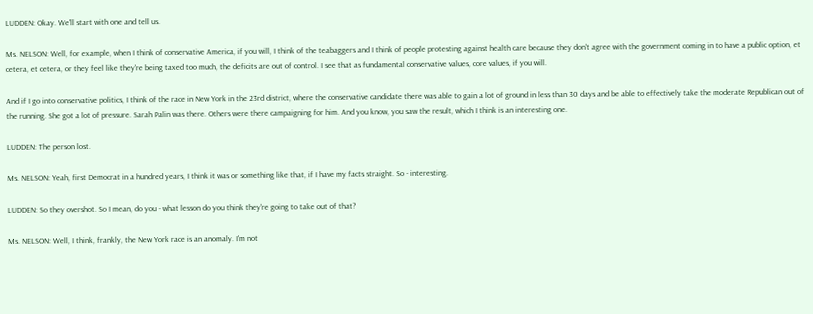LUDDEN: Okay. We'll start with one and tell us.

Ms. NELSON: Well, for example, when I think of conservative America, if you will, I think of the teabaggers and I think of people protesting against health care because they don't agree with the government coming in to have a public option, et cetera, et cetera, or they feel like they're being taxed too much, the deficits are out of control. I see that as fundamental conservative values, core values, if you will.

And if I go into conservative politics, I think of the race in New York in the 23rd district, where the conservative candidate there was able to gain a lot of ground in less than 30 days and be able to effectively take the moderate Republican out of the running. She got a lot of pressure. Sarah Palin was there. Others were there campaigning for him. And you know, you saw the result, which I think is an interesting one.

LUDDEN: The person lost.

Ms. NELSON: Yeah, first Democrat in a hundred years, I think it was or something like that, if I have my facts straight. So - interesting.

LUDDEN: So they overshot. So I mean, do you - what lesson do you think they're going to take out of that?

Ms. NELSON: Well, I think, frankly, the New York race is an anomaly. I'm not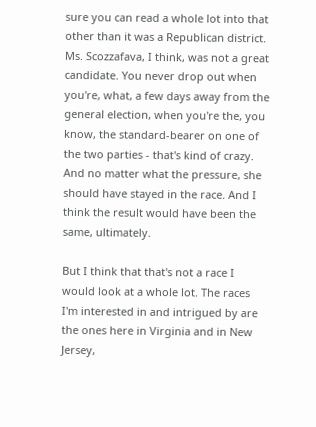sure you can read a whole lot into that other than it was a Republican district. Ms. Scozzafava, I think, was not a great candidate. You never drop out when you're, what, a few days away from the general election, when you're the, you know, the standard-bearer on one of the two parties - that's kind of crazy. And no matter what the pressure, she should have stayed in the race. And I think the result would have been the same, ultimately.

But I think that that's not a race I would look at a whole lot. The races I'm interested in and intrigued by are the ones here in Virginia and in New Jersey,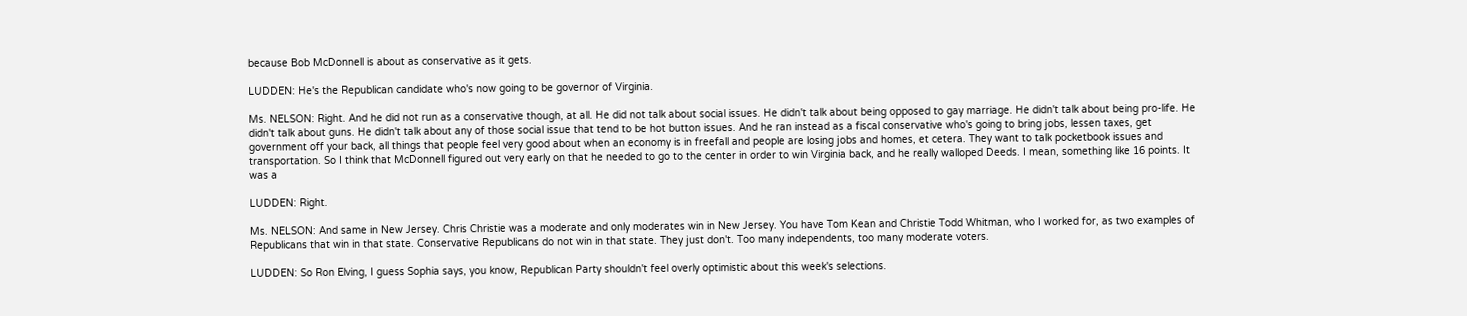because Bob McDonnell is about as conservative as it gets.

LUDDEN: He's the Republican candidate who's now going to be governor of Virginia.

Ms. NELSON: Right. And he did not run as a conservative though, at all. He did not talk about social issues. He didn't talk about being opposed to gay marriage. He didn't talk about being pro-life. He didn't talk about guns. He didn't talk about any of those social issue that tend to be hot button issues. And he ran instead as a fiscal conservative who's going to bring jobs, lessen taxes, get government off your back, all things that people feel very good about when an economy is in freefall and people are losing jobs and homes, et cetera. They want to talk pocketbook issues and transportation. So I think that McDonnell figured out very early on that he needed to go to the center in order to win Virginia back, and he really walloped Deeds. I mean, something like 16 points. It was a

LUDDEN: Right.

Ms. NELSON: And same in New Jersey. Chris Christie was a moderate and only moderates win in New Jersey. You have Tom Kean and Christie Todd Whitman, who I worked for, as two examples of Republicans that win in that state. Conservative Republicans do not win in that state. They just don't. Too many independents, too many moderate voters.

LUDDEN: So Ron Elving, I guess Sophia says, you know, Republican Party shouldn't feel overly optimistic about this week's selections.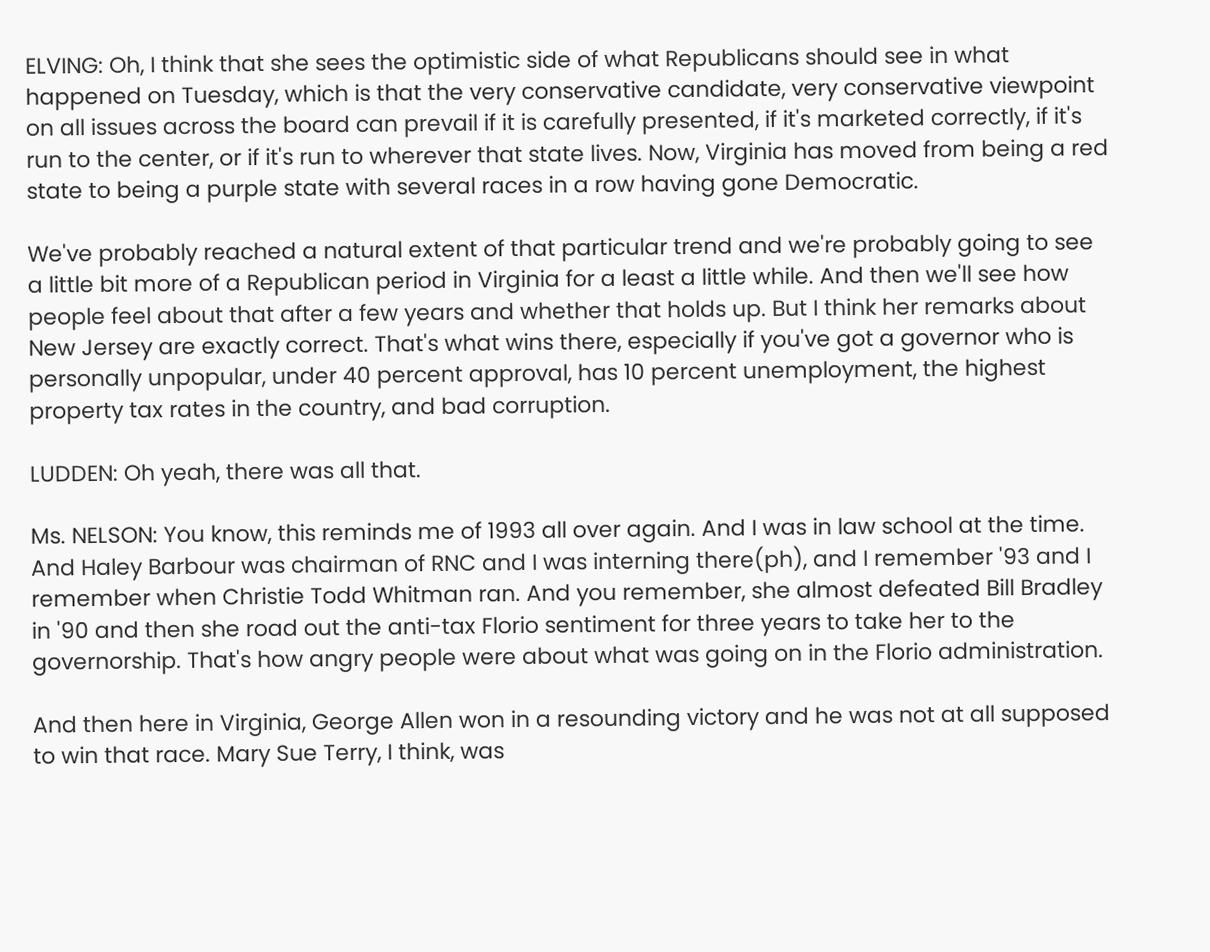ELVING: Oh, I think that she sees the optimistic side of what Republicans should see in what happened on Tuesday, which is that the very conservative candidate, very conservative viewpoint on all issues across the board can prevail if it is carefully presented, if it's marketed correctly, if it's run to the center, or if it's run to wherever that state lives. Now, Virginia has moved from being a red state to being a purple state with several races in a row having gone Democratic.

We've probably reached a natural extent of that particular trend and we're probably going to see a little bit more of a Republican period in Virginia for a least a little while. And then we'll see how people feel about that after a few years and whether that holds up. But I think her remarks about New Jersey are exactly correct. That's what wins there, especially if you've got a governor who is personally unpopular, under 40 percent approval, has 10 percent unemployment, the highest property tax rates in the country, and bad corruption.

LUDDEN: Oh yeah, there was all that.

Ms. NELSON: You know, this reminds me of 1993 all over again. And I was in law school at the time. And Haley Barbour was chairman of RNC and I was interning there(ph), and I remember '93 and I remember when Christie Todd Whitman ran. And you remember, she almost defeated Bill Bradley in '90 and then she road out the anti-tax Florio sentiment for three years to take her to the governorship. That's how angry people were about what was going on in the Florio administration.

And then here in Virginia, George Allen won in a resounding victory and he was not at all supposed to win that race. Mary Sue Terry, I think, was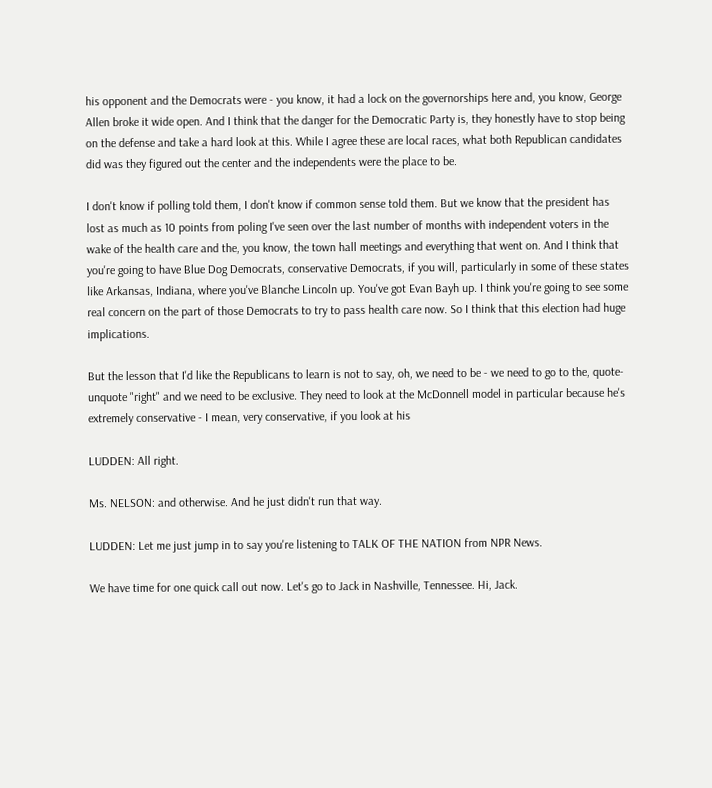his opponent and the Democrats were - you know, it had a lock on the governorships here and, you know, George Allen broke it wide open. And I think that the danger for the Democratic Party is, they honestly have to stop being on the defense and take a hard look at this. While I agree these are local races, what both Republican candidates did was they figured out the center and the independents were the place to be.

I don't know if polling told them, I don't know if common sense told them. But we know that the president has lost as much as 10 points from poling I've seen over the last number of months with independent voters in the wake of the health care and the, you know, the town hall meetings and everything that went on. And I think that you're going to have Blue Dog Democrats, conservative Democrats, if you will, particularly in some of these states like Arkansas, Indiana, where you've Blanche Lincoln up. You've got Evan Bayh up. I think you're going to see some real concern on the part of those Democrats to try to pass health care now. So I think that this election had huge implications.

But the lesson that I'd like the Republicans to learn is not to say, oh, we need to be - we need to go to the, quote-unquote "right" and we need to be exclusive. They need to look at the McDonnell model in particular because he's extremely conservative - I mean, very conservative, if you look at his

LUDDEN: All right.

Ms. NELSON: and otherwise. And he just didn't run that way.

LUDDEN: Let me just jump in to say you're listening to TALK OF THE NATION from NPR News.

We have time for one quick call out now. Let's go to Jack in Nashville, Tennessee. Hi, Jack.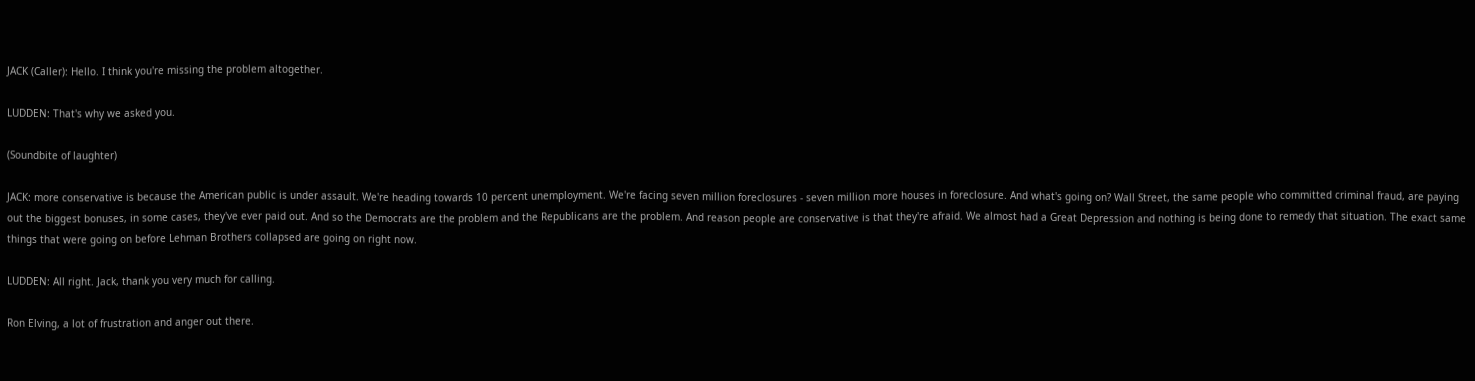JACK (Caller): Hello. I think you're missing the problem altogether.

LUDDEN: That's why we asked you.

(Soundbite of laughter)

JACK: more conservative is because the American public is under assault. We're heading towards 10 percent unemployment. We're facing seven million foreclosures - seven million more houses in foreclosure. And what's going on? Wall Street, the same people who committed criminal fraud, are paying out the biggest bonuses, in some cases, they've ever paid out. And so the Democrats are the problem and the Republicans are the problem. And reason people are conservative is that they're afraid. We almost had a Great Depression and nothing is being done to remedy that situation. The exact same things that were going on before Lehman Brothers collapsed are going on right now.

LUDDEN: All right. Jack, thank you very much for calling.

Ron Elving, a lot of frustration and anger out there.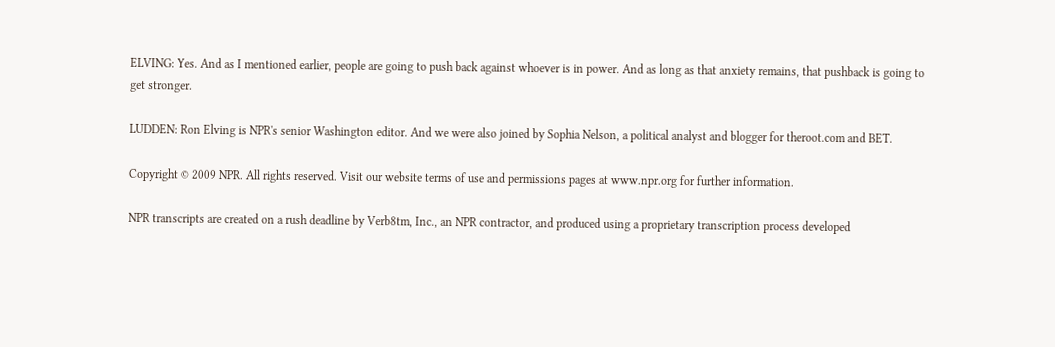ELVING: Yes. And as I mentioned earlier, people are going to push back against whoever is in power. And as long as that anxiety remains, that pushback is going to get stronger.

LUDDEN: Ron Elving is NPR's senior Washington editor. And we were also joined by Sophia Nelson, a political analyst and blogger for theroot.com and BET.

Copyright © 2009 NPR. All rights reserved. Visit our website terms of use and permissions pages at www.npr.org for further information.

NPR transcripts are created on a rush deadline by Verb8tm, Inc., an NPR contractor, and produced using a proprietary transcription process developed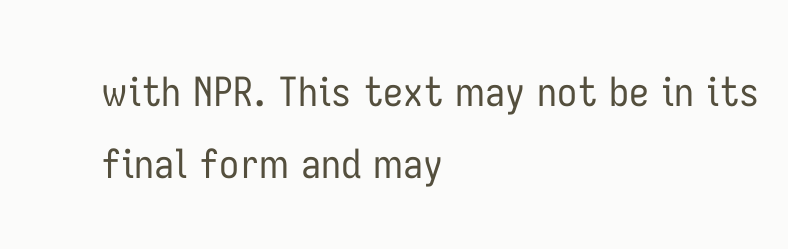with NPR. This text may not be in its final form and may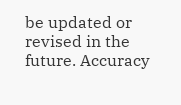be updated or revised in the future. Accuracy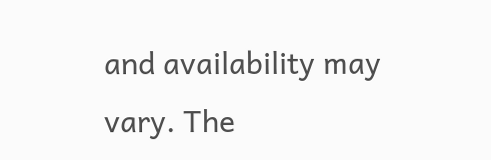and availability may vary. The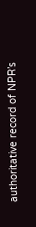authoritative record of NPR’s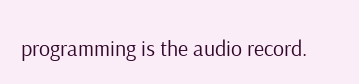programming is the audio record.